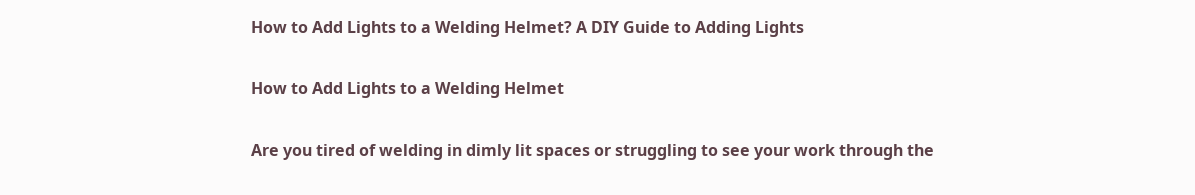How to Add Lights to a Welding Helmet? A DIY Guide to Adding Lights

How to Add Lights to a Welding Helmet

Are you tired of welding in dimly lit spaces or struggling to see your work through the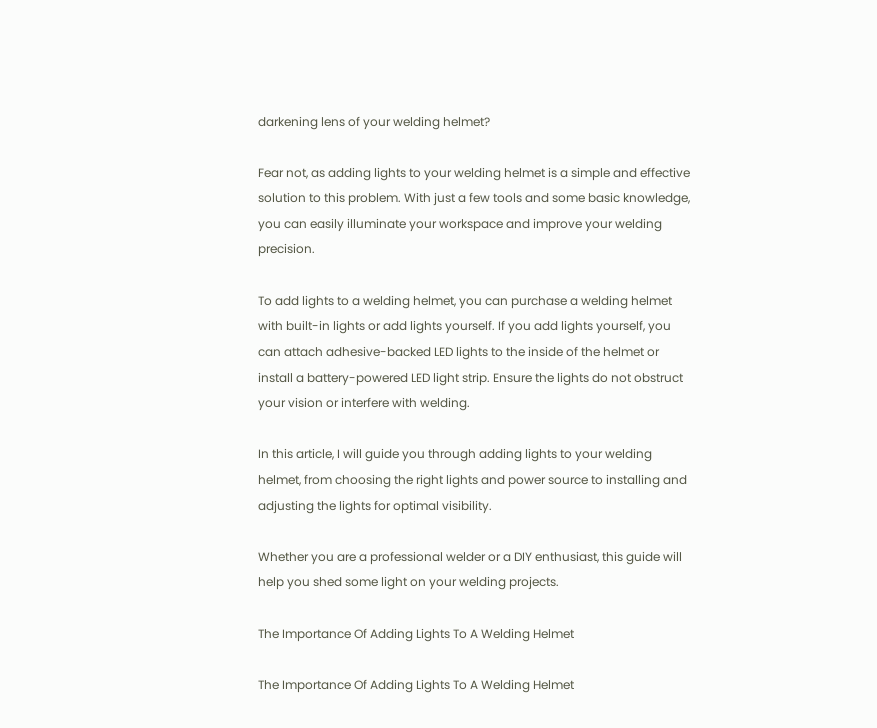darkening lens of your welding helmet?

Fear not, as adding lights to your welding helmet is a simple and effective solution to this problem. With just a few tools and some basic knowledge, you can easily illuminate your workspace and improve your welding precision.

To add lights to a welding helmet, you can purchase a welding helmet with built-in lights or add lights yourself. If you add lights yourself, you can attach adhesive-backed LED lights to the inside of the helmet or install a battery-powered LED light strip. Ensure the lights do not obstruct your vision or interfere with welding.

In this article, I will guide you through adding lights to your welding helmet, from choosing the right lights and power source to installing and adjusting the lights for optimal visibility.

Whether you are a professional welder or a DIY enthusiast, this guide will help you shed some light on your welding projects.

The Importance Of Adding Lights To A Welding Helmet

The Importance Of Adding Lights To A Welding Helmet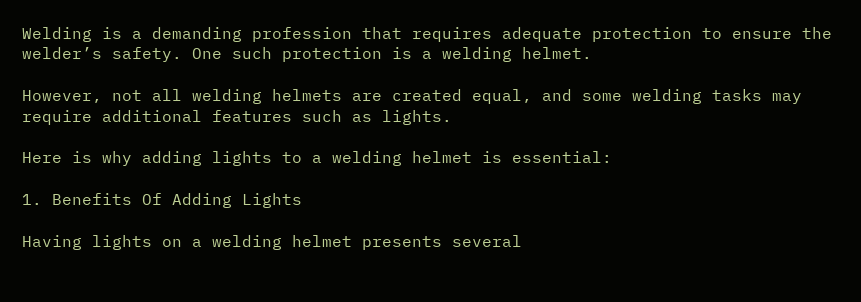Welding is a demanding profession that requires adequate protection to ensure the welder’s safety. One such protection is a welding helmet.

However, not all welding helmets are created equal, and some welding tasks may require additional features such as lights.

Here is why adding lights to a welding helmet is essential:

1. Benefits Of Adding Lights

Having lights on a welding helmet presents several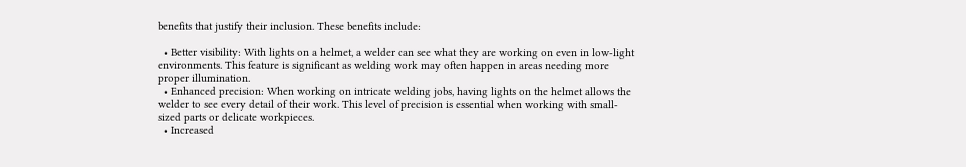benefits that justify their inclusion. These benefits include:

  • Better visibility: With lights on a helmet, a welder can see what they are working on even in low-light environments. This feature is significant as welding work may often happen in areas needing more proper illumination.
  • Enhanced precision: When working on intricate welding jobs, having lights on the helmet allows the welder to see every detail of their work. This level of precision is essential when working with small-sized parts or delicate workpieces.
  • Increased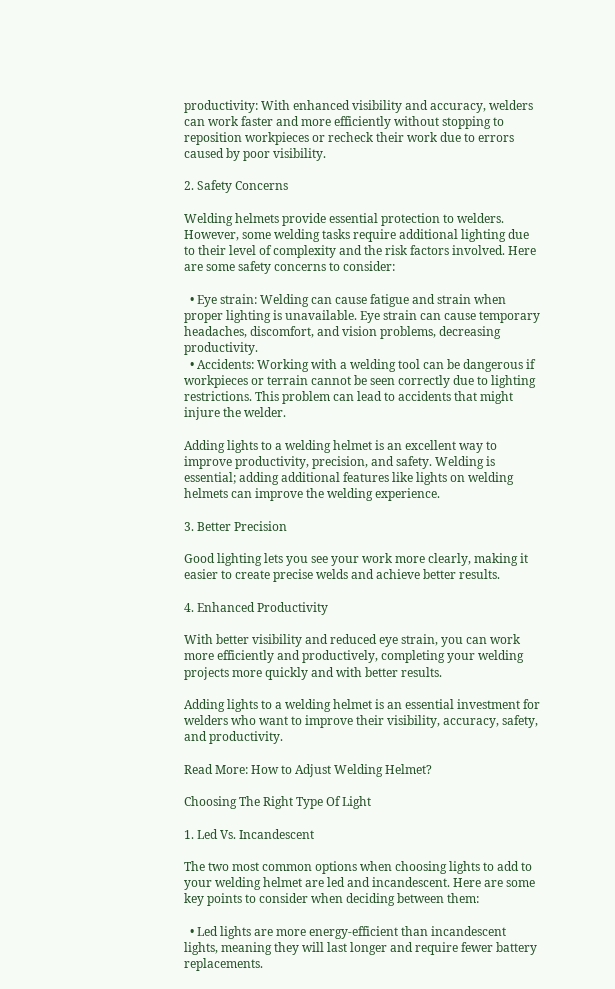productivity: With enhanced visibility and accuracy, welders can work faster and more efficiently without stopping to reposition workpieces or recheck their work due to errors caused by poor visibility.

2. Safety Concerns

Welding helmets provide essential protection to welders. However, some welding tasks require additional lighting due to their level of complexity and the risk factors involved. Here are some safety concerns to consider:

  • Eye strain: Welding can cause fatigue and strain when proper lighting is unavailable. Eye strain can cause temporary headaches, discomfort, and vision problems, decreasing productivity.
  • Accidents: Working with a welding tool can be dangerous if workpieces or terrain cannot be seen correctly due to lighting restrictions. This problem can lead to accidents that might injure the welder.

Adding lights to a welding helmet is an excellent way to improve productivity, precision, and safety. Welding is essential; adding additional features like lights on welding helmets can improve the welding experience.

3. Better Precision

Good lighting lets you see your work more clearly, making it easier to create precise welds and achieve better results.

4. Enhanced Productivity

With better visibility and reduced eye strain, you can work more efficiently and productively, completing your welding projects more quickly and with better results.

Adding lights to a welding helmet is an essential investment for welders who want to improve their visibility, accuracy, safety, and productivity.

Read More: How to Adjust Welding Helmet?

Choosing The Right Type Of Light

1. Led Vs. Incandescent

The two most common options when choosing lights to add to your welding helmet are led and incandescent. Here are some key points to consider when deciding between them:

  • Led lights are more energy-efficient than incandescent lights, meaning they will last longer and require fewer battery replacements.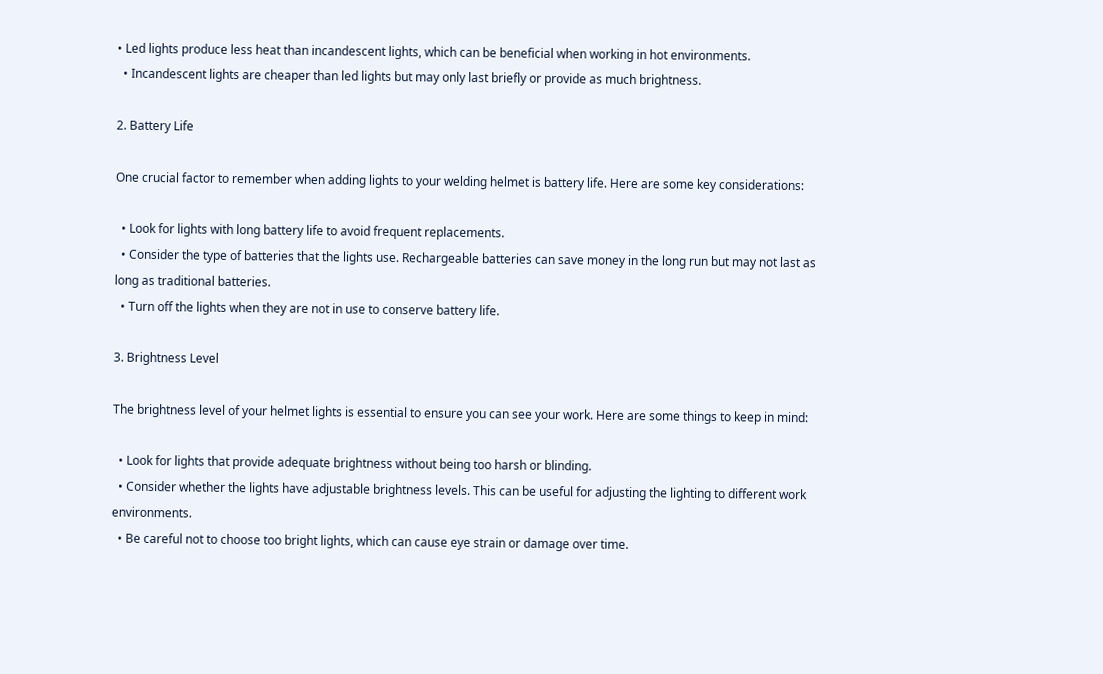• Led lights produce less heat than incandescent lights, which can be beneficial when working in hot environments.
  • Incandescent lights are cheaper than led lights but may only last briefly or provide as much brightness.

2. Battery Life

One crucial factor to remember when adding lights to your welding helmet is battery life. Here are some key considerations:

  • Look for lights with long battery life to avoid frequent replacements.
  • Consider the type of batteries that the lights use. Rechargeable batteries can save money in the long run but may not last as long as traditional batteries.
  • Turn off the lights when they are not in use to conserve battery life.

3. Brightness Level

The brightness level of your helmet lights is essential to ensure you can see your work. Here are some things to keep in mind:

  • Look for lights that provide adequate brightness without being too harsh or blinding.
  • Consider whether the lights have adjustable brightness levels. This can be useful for adjusting the lighting to different work environments.
  • Be careful not to choose too bright lights, which can cause eye strain or damage over time.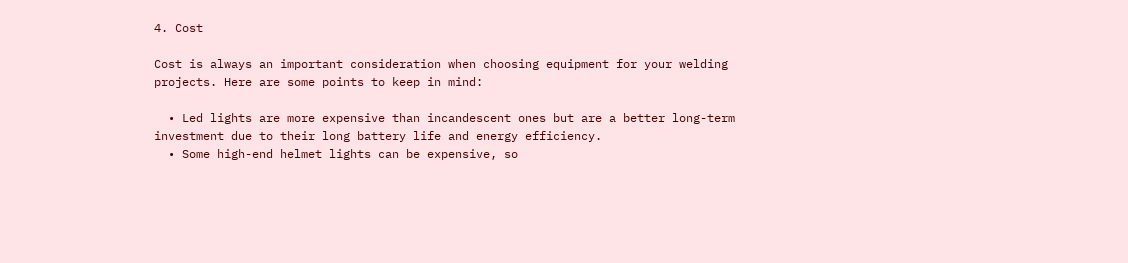4. Cost

Cost is always an important consideration when choosing equipment for your welding projects. Here are some points to keep in mind:

  • Led lights are more expensive than incandescent ones but are a better long-term investment due to their long battery life and energy efficiency.
  • Some high-end helmet lights can be expensive, so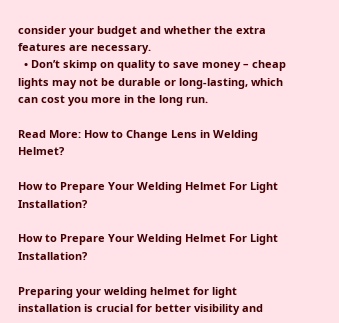consider your budget and whether the extra features are necessary.
  • Don’t skimp on quality to save money – cheap lights may not be durable or long-lasting, which can cost you more in the long run.

Read More: How to Change Lens in Welding Helmet?

How to Prepare Your Welding Helmet For Light Installation?

How to Prepare Your Welding Helmet For Light Installation?

Preparing your welding helmet for light installation is crucial for better visibility and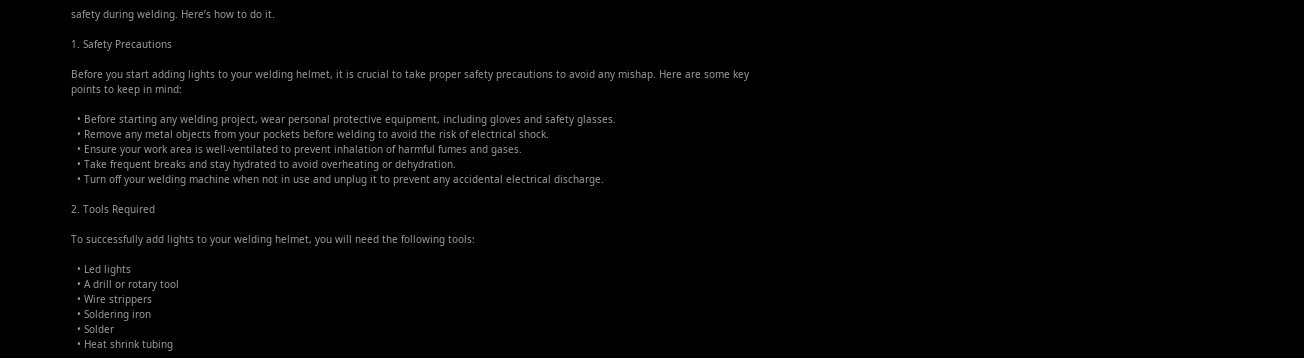safety during welding. Here’s how to do it.

1. Safety Precautions

Before you start adding lights to your welding helmet, it is crucial to take proper safety precautions to avoid any mishap. Here are some key points to keep in mind:

  • Before starting any welding project, wear personal protective equipment, including gloves and safety glasses.
  • Remove any metal objects from your pockets before welding to avoid the risk of electrical shock.
  • Ensure your work area is well-ventilated to prevent inhalation of harmful fumes and gases.
  • Take frequent breaks and stay hydrated to avoid overheating or dehydration.
  • Turn off your welding machine when not in use and unplug it to prevent any accidental electrical discharge.

2. Tools Required

To successfully add lights to your welding helmet, you will need the following tools:

  • Led lights
  • A drill or rotary tool
  • Wire strippers
  • Soldering iron
  • Solder
  • Heat shrink tubing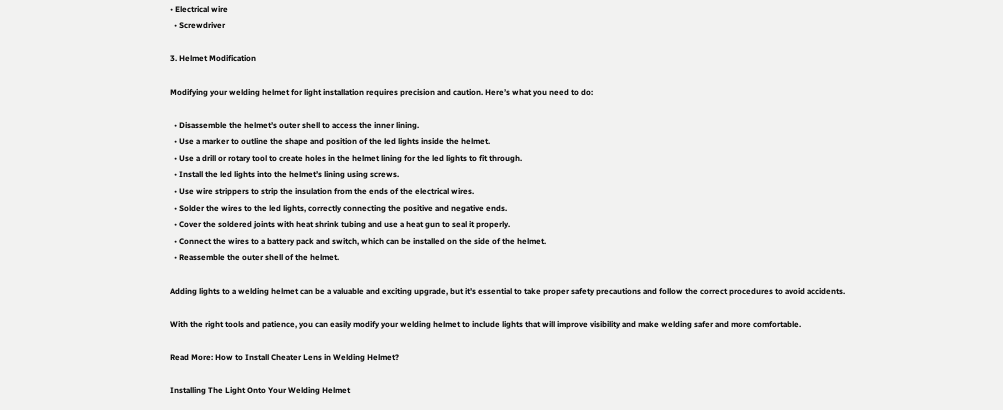• Electrical wire
  • Screwdriver

3. Helmet Modification

Modifying your welding helmet for light installation requires precision and caution. Here’s what you need to do:

  • Disassemble the helmet’s outer shell to access the inner lining.
  • Use a marker to outline the shape and position of the led lights inside the helmet.
  • Use a drill or rotary tool to create holes in the helmet lining for the led lights to fit through.
  • Install the led lights into the helmet’s lining using screws.
  • Use wire strippers to strip the insulation from the ends of the electrical wires.
  • Solder the wires to the led lights, correctly connecting the positive and negative ends.
  • Cover the soldered joints with heat shrink tubing and use a heat gun to seal it properly.
  • Connect the wires to a battery pack and switch, which can be installed on the side of the helmet.
  • Reassemble the outer shell of the helmet.

Adding lights to a welding helmet can be a valuable and exciting upgrade, but it’s essential to take proper safety precautions and follow the correct procedures to avoid accidents.

With the right tools and patience, you can easily modify your welding helmet to include lights that will improve visibility and make welding safer and more comfortable.

Read More: How to Install Cheater Lens in Welding Helmet?

Installing The Light Onto Your Welding Helmet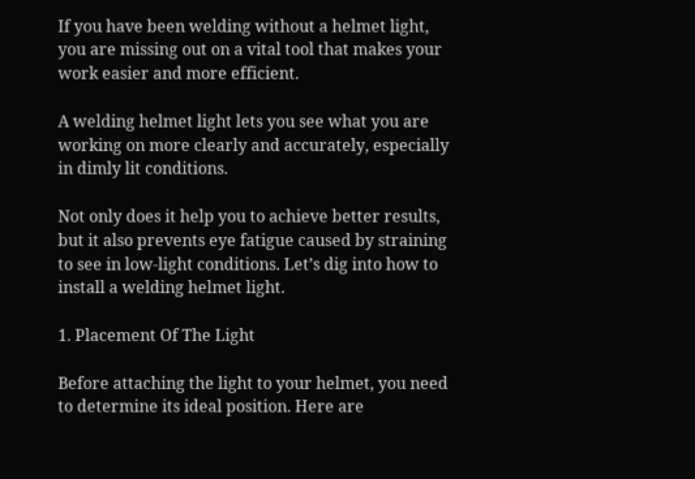If you have been welding without a helmet light, you are missing out on a vital tool that makes your work easier and more efficient.

A welding helmet light lets you see what you are working on more clearly and accurately, especially in dimly lit conditions.

Not only does it help you to achieve better results, but it also prevents eye fatigue caused by straining to see in low-light conditions. Let’s dig into how to install a welding helmet light.

1. Placement Of The Light

Before attaching the light to your helmet, you need to determine its ideal position. Here are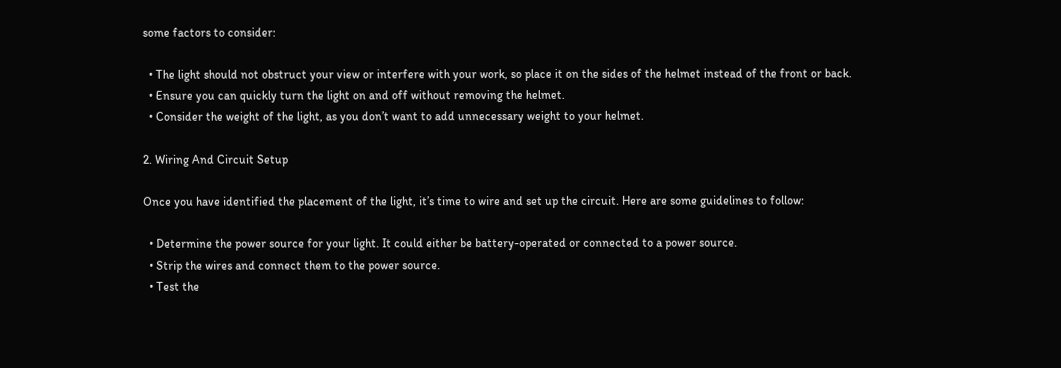some factors to consider:

  • The light should not obstruct your view or interfere with your work, so place it on the sides of the helmet instead of the front or back.
  • Ensure you can quickly turn the light on and off without removing the helmet.
  • Consider the weight of the light, as you don’t want to add unnecessary weight to your helmet.

2. Wiring And Circuit Setup

Once you have identified the placement of the light, it’s time to wire and set up the circuit. Here are some guidelines to follow:

  • Determine the power source for your light. It could either be battery-operated or connected to a power source.
  • Strip the wires and connect them to the power source.
  • Test the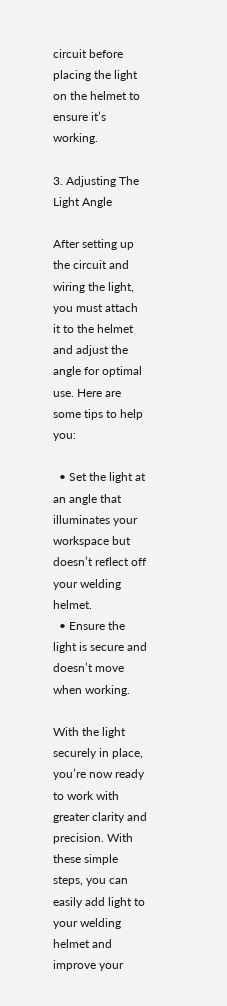circuit before placing the light on the helmet to ensure it’s working.

3. Adjusting The Light Angle

After setting up the circuit and wiring the light, you must attach it to the helmet and adjust the angle for optimal use. Here are some tips to help you:

  • Set the light at an angle that illuminates your workspace but doesn’t reflect off your welding helmet.
  • Ensure the light is secure and doesn’t move when working.

With the light securely in place, you’re now ready to work with greater clarity and precision. With these simple steps, you can easily add light to your welding helmet and improve your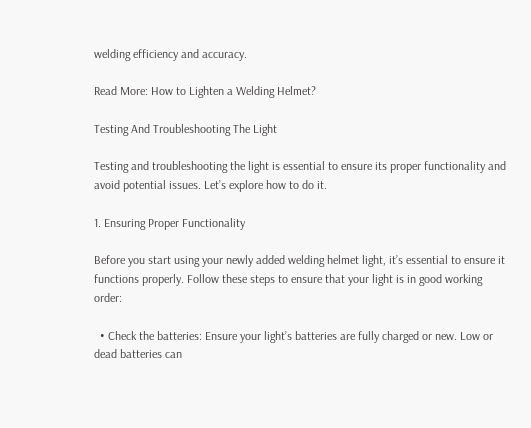welding efficiency and accuracy.

Read More: How to Lighten a Welding Helmet?

Testing And Troubleshooting The Light

Testing and troubleshooting the light is essential to ensure its proper functionality and avoid potential issues. Let’s explore how to do it.

1. Ensuring Proper Functionality

Before you start using your newly added welding helmet light, it’s essential to ensure it functions properly. Follow these steps to ensure that your light is in good working order:

  • Check the batteries: Ensure your light’s batteries are fully charged or new. Low or dead batteries can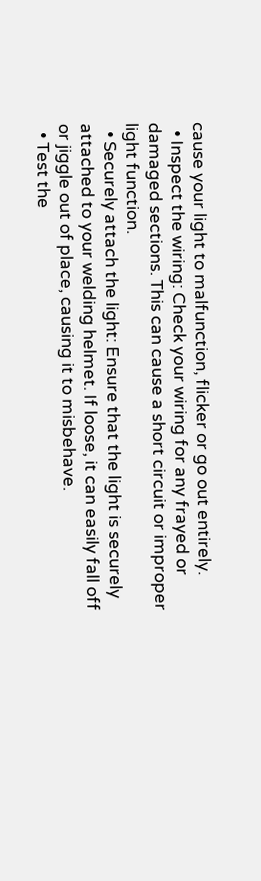cause your light to malfunction, flicker or go out entirely.
  • Inspect the wiring: Check your wiring for any frayed or damaged sections. This can cause a short circuit or improper light function.
  • Securely attach the light: Ensure that the light is securely attached to your welding helmet. If loose, it can easily fall off or jiggle out of place, causing it to misbehave.
  • Test the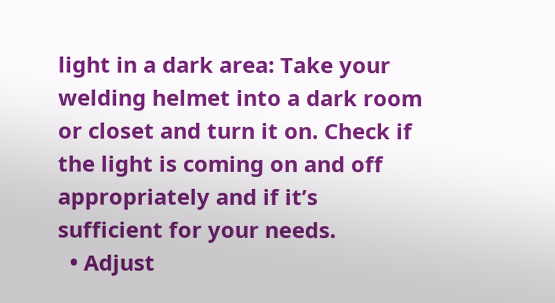light in a dark area: Take your welding helmet into a dark room or closet and turn it on. Check if the light is coming on and off appropriately and if it’s sufficient for your needs.
  • Adjust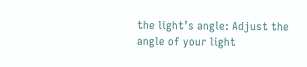the light’s angle: Adjust the angle of your light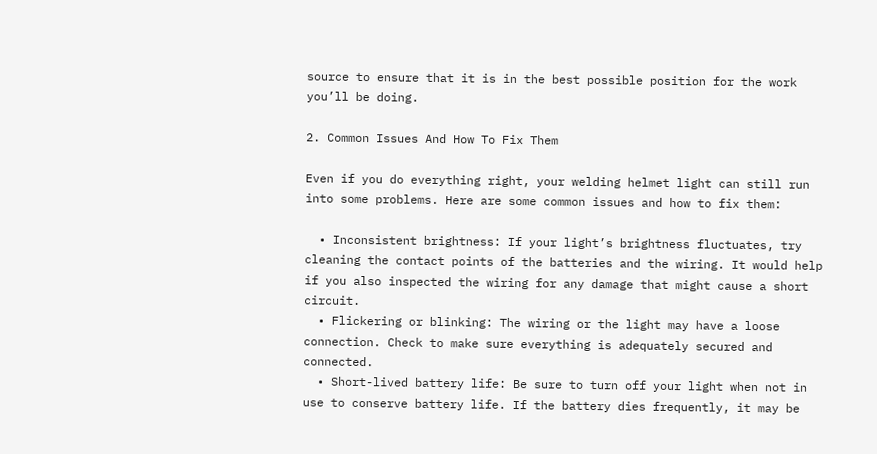source to ensure that it is in the best possible position for the work you’ll be doing.

2. Common Issues And How To Fix Them

Even if you do everything right, your welding helmet light can still run into some problems. Here are some common issues and how to fix them:

  • Inconsistent brightness: If your light’s brightness fluctuates, try cleaning the contact points of the batteries and the wiring. It would help if you also inspected the wiring for any damage that might cause a short circuit.
  • Flickering or blinking: The wiring or the light may have a loose connection. Check to make sure everything is adequately secured and connected.
  • Short-lived battery life: Be sure to turn off your light when not in use to conserve battery life. If the battery dies frequently, it may be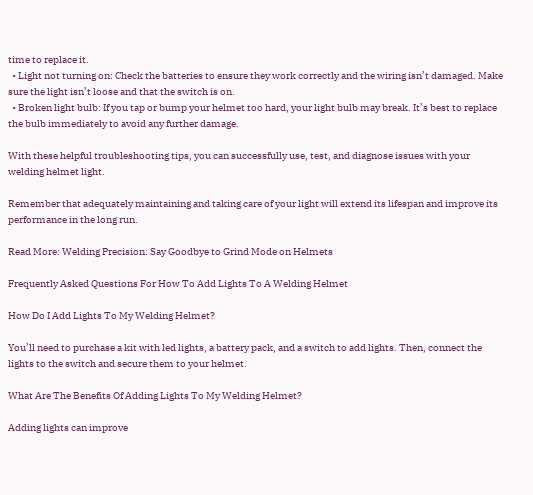time to replace it.
  • Light not turning on: Check the batteries to ensure they work correctly and the wiring isn’t damaged. Make sure the light isn’t loose and that the switch is on.
  • Broken light bulb: If you tap or bump your helmet too hard, your light bulb may break. It’s best to replace the bulb immediately to avoid any further damage.

With these helpful troubleshooting tips, you can successfully use, test, and diagnose issues with your welding helmet light.

Remember that adequately maintaining and taking care of your light will extend its lifespan and improve its performance in the long run.

Read More: Welding Precision: Say Goodbye to Grind Mode on Helmets

Frequently Asked Questions For How To Add Lights To A Welding Helmet

How Do I Add Lights To My Welding Helmet?

You’ll need to purchase a kit with led lights, a battery pack, and a switch to add lights. Then, connect the lights to the switch and secure them to your helmet.

What Are The Benefits Of Adding Lights To My Welding Helmet?

Adding lights can improve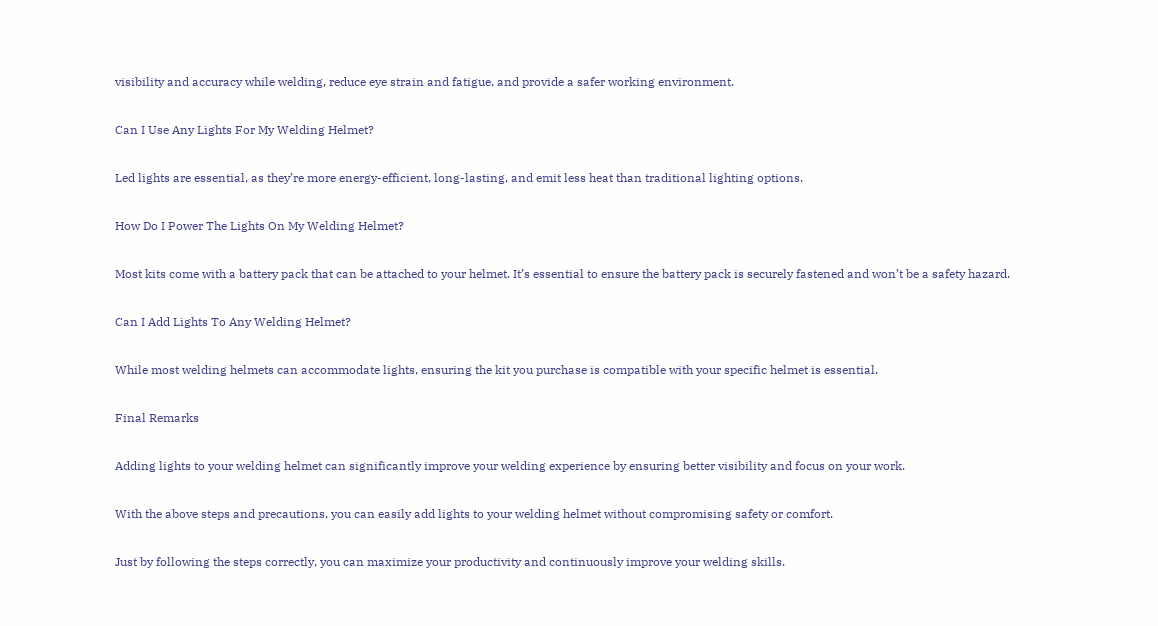visibility and accuracy while welding, reduce eye strain and fatigue, and provide a safer working environment.

Can I Use Any Lights For My Welding Helmet?

Led lights are essential, as they’re more energy-efficient, long-lasting, and emit less heat than traditional lighting options.

How Do I Power The Lights On My Welding Helmet?

Most kits come with a battery pack that can be attached to your helmet. It’s essential to ensure the battery pack is securely fastened and won’t be a safety hazard.

Can I Add Lights To Any Welding Helmet?

While most welding helmets can accommodate lights, ensuring the kit you purchase is compatible with your specific helmet is essential.

Final Remarks

Adding lights to your welding helmet can significantly improve your welding experience by ensuring better visibility and focus on your work.

With the above steps and precautions, you can easily add lights to your welding helmet without compromising safety or comfort.

Just by following the steps correctly, you can maximize your productivity and continuously improve your welding skills.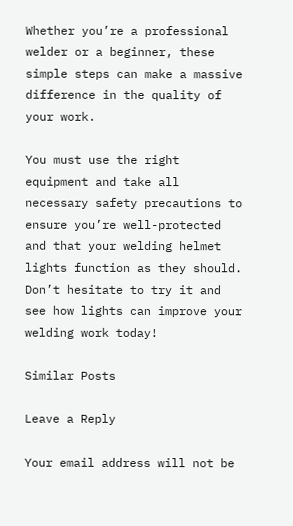Whether you’re a professional welder or a beginner, these simple steps can make a massive difference in the quality of your work.

You must use the right equipment and take all necessary safety precautions to ensure you’re well-protected and that your welding helmet lights function as they should. Don’t hesitate to try it and see how lights can improve your welding work today!

Similar Posts

Leave a Reply

Your email address will not be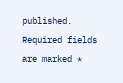published. Required fields are marked *